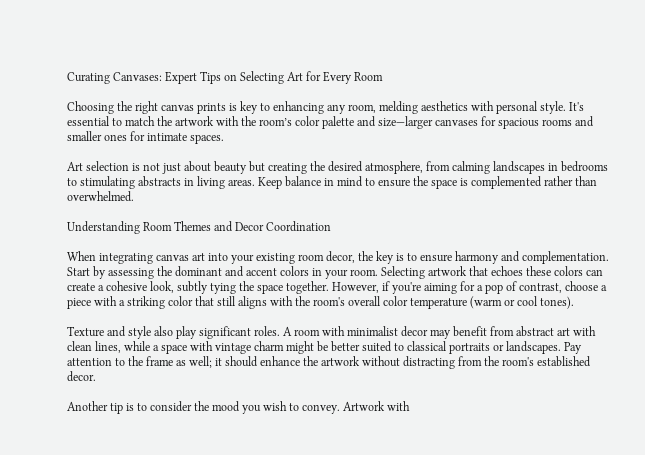Curating Canvases: Expert Tips on Selecting Art for Every Room

Choosing the right canvas prints is key to enhancing any room, melding aesthetics with personal style. It's essential to match the artwork with the room’s color palette and size—larger canvases for spacious rooms and smaller ones for intimate spaces.

Art selection is not just about beauty but creating the desired atmosphere, from calming landscapes in bedrooms to stimulating abstracts in living areas. Keep balance in mind to ensure the space is complemented rather than overwhelmed.

Understanding Room Themes and Decor Coordination

When integrating canvas art into your existing room decor, the key is to ensure harmony and complementation. Start by assessing the dominant and accent colors in your room. Selecting artwork that echoes these colors can create a cohesive look, subtly tying the space together. However, if you're aiming for a pop of contrast, choose a piece with a striking color that still aligns with the room's overall color temperature (warm or cool tones).

Texture and style also play significant roles. A room with minimalist decor may benefit from abstract art with clean lines, while a space with vintage charm might be better suited to classical portraits or landscapes. Pay attention to the frame as well; it should enhance the artwork without distracting from the room's established decor.

Another tip is to consider the mood you wish to convey. Artwork with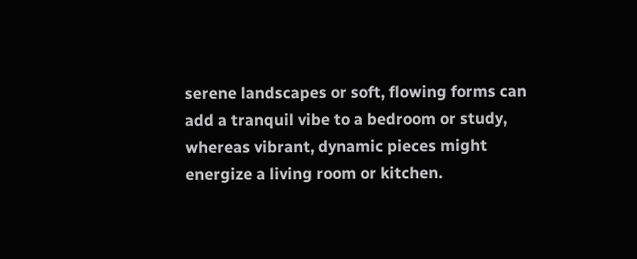serene landscapes or soft, flowing forms can add a tranquil vibe to a bedroom or study, whereas vibrant, dynamic pieces might energize a living room or kitchen.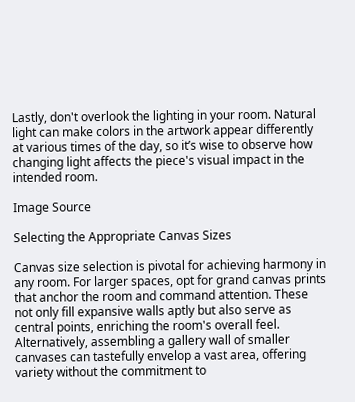Lastly, don't overlook the lighting in your room. Natural light can make colors in the artwork appear differently at various times of the day, so it’s wise to observe how changing light affects the piece's visual impact in the intended room.

Image Source

Selecting the Appropriate Canvas Sizes

Canvas size selection is pivotal for achieving harmony in any room. For larger spaces, opt for grand canvas prints that anchor the room and command attention. These not only fill expansive walls aptly but also serve as central points, enriching the room's overall feel. Alternatively, assembling a gallery wall of smaller canvases can tastefully envelop a vast area, offering variety without the commitment to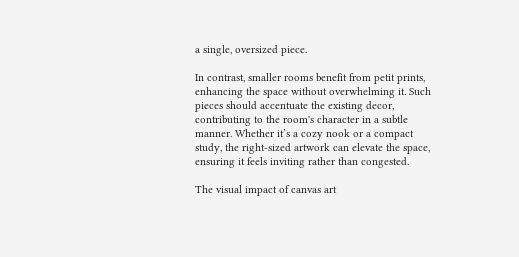a single, oversized piece.

In contrast, smaller rooms benefit from petit prints, enhancing the space without overwhelming it. Such pieces should accentuate the existing decor, contributing to the room's character in a subtle manner. Whether it’s a cozy nook or a compact study, the right-sized artwork can elevate the space, ensuring it feels inviting rather than congested.

The visual impact of canvas art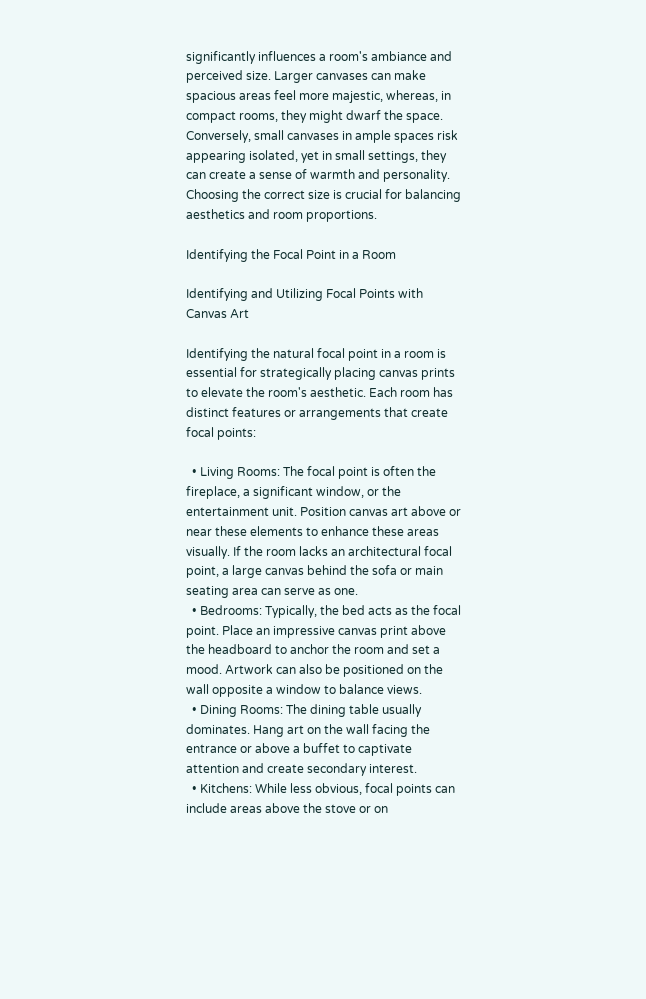significantly influences a room's ambiance and perceived size. Larger canvases can make spacious areas feel more majestic, whereas, in compact rooms, they might dwarf the space. Conversely, small canvases in ample spaces risk appearing isolated, yet in small settings, they can create a sense of warmth and personality. Choosing the correct size is crucial for balancing aesthetics and room proportions.

Identifying the Focal Point in a Room

Identifying and Utilizing Focal Points with Canvas Art

Identifying the natural focal point in a room is essential for strategically placing canvas prints to elevate the room's aesthetic. Each room has distinct features or arrangements that create focal points:

  • Living Rooms: The focal point is often the fireplace, a significant window, or the entertainment unit. Position canvas art above or near these elements to enhance these areas visually. If the room lacks an architectural focal point, a large canvas behind the sofa or main seating area can serve as one.
  • Bedrooms: Typically, the bed acts as the focal point. Place an impressive canvas print above the headboard to anchor the room and set a mood. Artwork can also be positioned on the wall opposite a window to balance views.
  • Dining Rooms: The dining table usually dominates. Hang art on the wall facing the entrance or above a buffet to captivate attention and create secondary interest.
  • Kitchens: While less obvious, focal points can include areas above the stove or on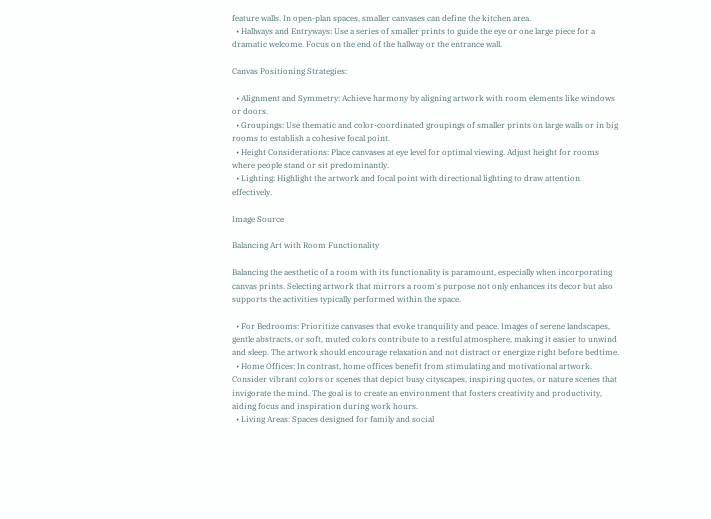feature walls. In open-plan spaces, smaller canvases can define the kitchen area.
  • Hallways and Entryways: Use a series of smaller prints to guide the eye or one large piece for a dramatic welcome. Focus on the end of the hallway or the entrance wall.

Canvas Positioning Strategies:

  • Alignment and Symmetry: Achieve harmony by aligning artwork with room elements like windows or doors.
  • Groupings: Use thematic and color-coordinated groupings of smaller prints on large walls or in big rooms to establish a cohesive focal point.
  • Height Considerations: Place canvases at eye level for optimal viewing. Adjust height for rooms where people stand or sit predominantly.
  • Lighting: Highlight the artwork and focal point with directional lighting to draw attention effectively.

Image Source

Balancing Art with Room Functionality

Balancing the aesthetic of a room with its functionality is paramount, especially when incorporating canvas prints. Selecting artwork that mirrors a room's purpose not only enhances its decor but also supports the activities typically performed within the space.

  • For Bedrooms: Prioritize canvases that evoke tranquility and peace. Images of serene landscapes, gentle abstracts, or soft, muted colors contribute to a restful atmosphere, making it easier to unwind and sleep. The artwork should encourage relaxation and not distract or energize right before bedtime.
  • Home Offices: In contrast, home offices benefit from stimulating and motivational artwork. Consider vibrant colors or scenes that depict busy cityscapes, inspiring quotes, or nature scenes that invigorate the mind. The goal is to create an environment that fosters creativity and productivity, aiding focus and inspiration during work hours.
  • Living Areas: Spaces designed for family and social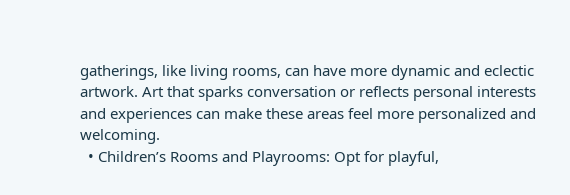gatherings, like living rooms, can have more dynamic and eclectic artwork. Art that sparks conversation or reflects personal interests and experiences can make these areas feel more personalized and welcoming.
  • Children’s Rooms and Playrooms: Opt for playful,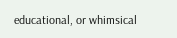educational, or whimsical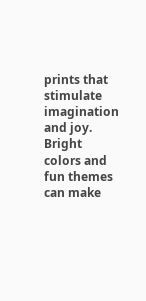prints that stimulate imagination and joy. Bright colors and fun themes can make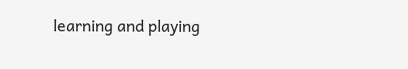learning and playing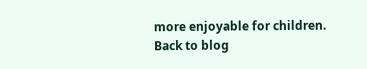more enjoyable for children.
Back to blog